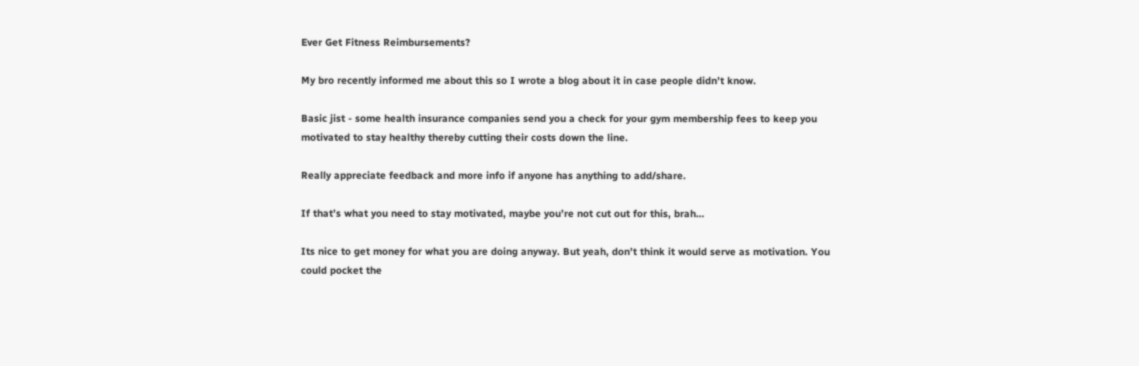Ever Get Fitness Reimbursements?

My bro recently informed me about this so I wrote a blog about it in case people didn’t know.

Basic jist - some health insurance companies send you a check for your gym membership fees to keep you motivated to stay healthy thereby cutting their costs down the line.

Really appreciate feedback and more info if anyone has anything to add/share.

If that’s what you need to stay motivated, maybe you’re not cut out for this, brah…

Its nice to get money for what you are doing anyway. But yeah, don’t think it would serve as motivation. You could pocket the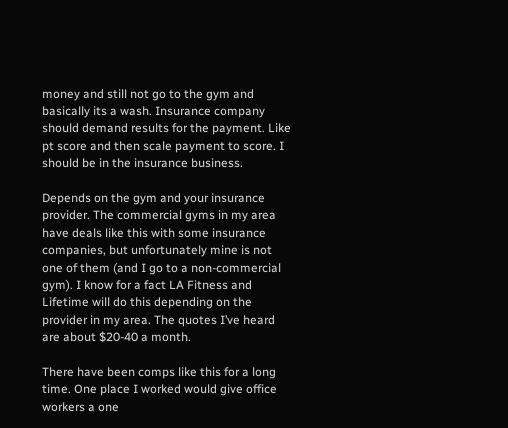money and still not go to the gym and basically its a wash. Insurance company should demand results for the payment. Like pt score and then scale payment to score. I should be in the insurance business.

Depends on the gym and your insurance provider. The commercial gyms in my area have deals like this with some insurance companies, but unfortunately mine is not one of them (and I go to a non-commercial gym). I know for a fact LA Fitness and Lifetime will do this depending on the provider in my area. The quotes I’ve heard are about $20-40 a month.

There have been comps like this for a long time. One place I worked would give office workers a one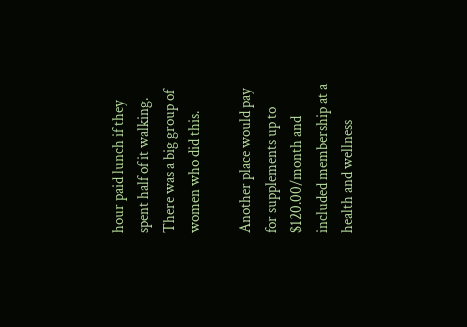hour paid lunch if they spent half of it walking. There was a big group of women who did this.

Another place would pay for supplements up to $120.00/month and included membership at a health and wellness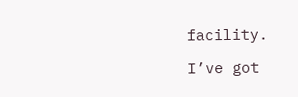facility.

I’ve got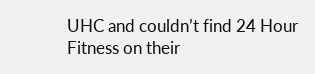UHC and couldn’t find 24 Hour Fitness on their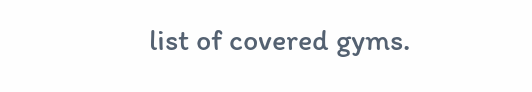list of covered gyms.